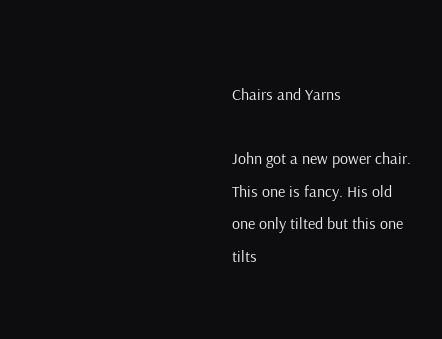Chairs and Yarns

John got a new power chair.  This one is fancy. His old one only tilted but this one tilts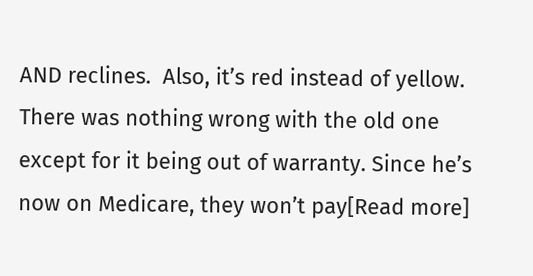AND reclines.  Also, it’s red instead of yellow. There was nothing wrong with the old one except for it being out of warranty. Since he’s now on Medicare, they won’t pay[Read more]